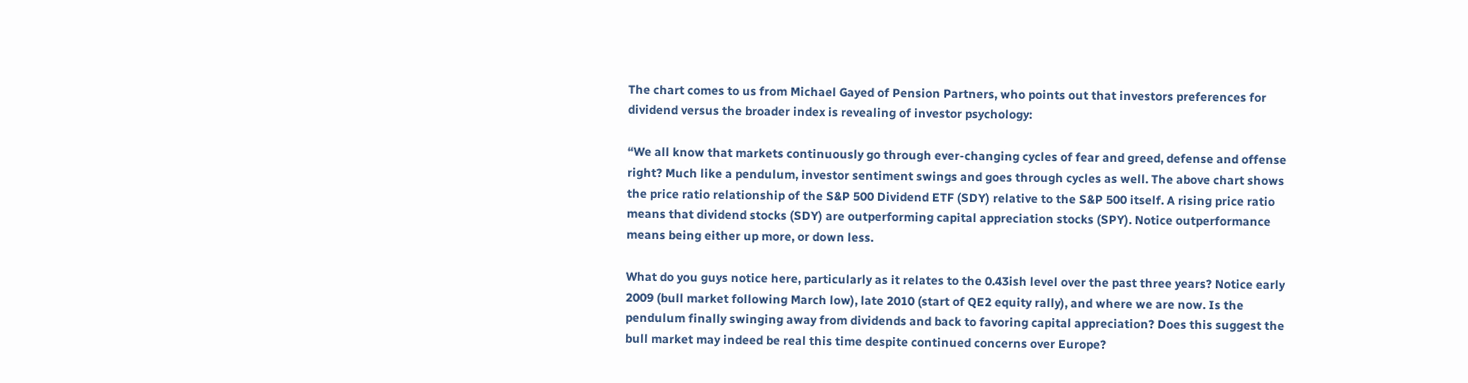The chart comes to us from Michael Gayed of Pension Partners, who points out that investors preferences for dividend versus the broader index is revealing of investor psychology:

“We all know that markets continuously go through ever-changing cycles of fear and greed, defense and offense right? Much like a pendulum, investor sentiment swings and goes through cycles as well. The above chart shows the price ratio relationship of the S&P 500 Dividend ETF (SDY) relative to the S&P 500 itself. A rising price ratio means that dividend stocks (SDY) are outperforming capital appreciation stocks (SPY). Notice outperformance means being either up more, or down less.

What do you guys notice here, particularly as it relates to the 0.43ish level over the past three years? Notice early 2009 (bull market following March low), late 2010 (start of QE2 equity rally), and where we are now. Is the pendulum finally swinging away from dividends and back to favoring capital appreciation? Does this suggest the bull market may indeed be real this time despite continued concerns over Europe?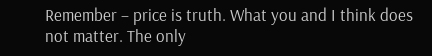Remember – price is truth. What you and I think does not matter. The only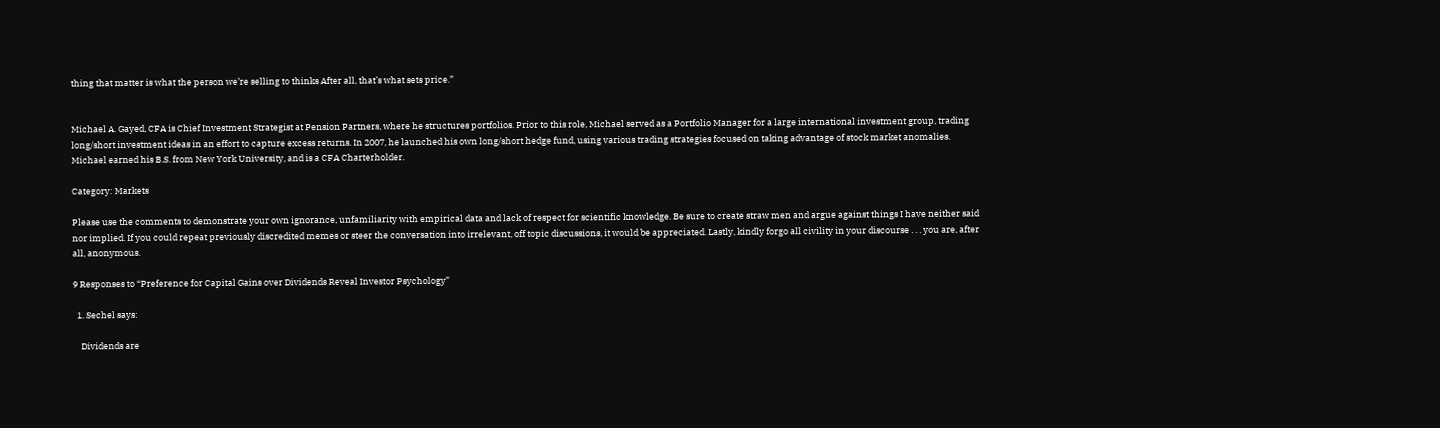thing that matter is what the person we’re selling to thinks After all, that’s what sets price.”


Michael A. Gayed, CFA is Chief Investment Strategist at Pension Partners, where he structures portfolios. Prior to this role, Michael served as a Portfolio Manager for a large international investment group, trading long/short investment ideas in an effort to capture excess returns. In 2007, he launched his own long/short hedge fund, using various trading strategies focused on taking advantage of stock market anomalies. Michael earned his B.S. from New York University, and is a CFA Charterholder.

Category: Markets

Please use the comments to demonstrate your own ignorance, unfamiliarity with empirical data and lack of respect for scientific knowledge. Be sure to create straw men and argue against things I have neither said nor implied. If you could repeat previously discredited memes or steer the conversation into irrelevant, off topic discussions, it would be appreciated. Lastly, kindly forgo all civility in your discourse . . . you are, after all, anonymous.

9 Responses to “Preference for Capital Gains over Dividends Reveal Investor Psychology”

  1. Sechel says:

    Dividends are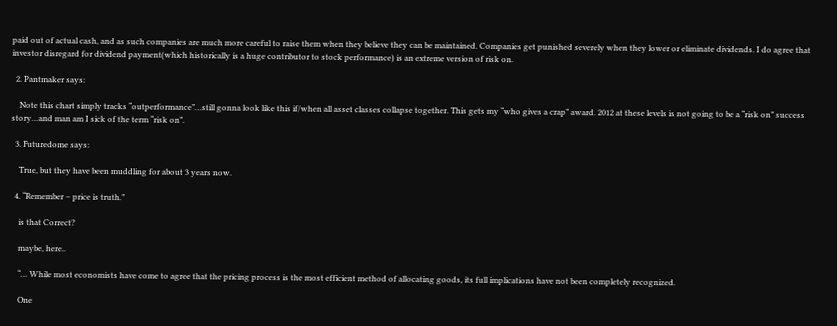paid out of actual cash, and as such companies are much more careful to raise them when they believe they can be maintained. Companies get punished severely when they lower or eliminate dividends. I do agree that investor disregard for dividend payment(which historically is a huge contributor to stock performance) is an extreme version of risk on.

  2. Pantmaker says:

    Note this chart simply tracks “outperformance”…still gonna look like this if/when all asset classes collapse together. This gets my “who gives a crap” award. 2012 at these levels is not going to be a “risk on” success story…and man am I sick of the term “risk on”.

  3. Futuredome says:

    True, but they have been muddling for about 3 years now.

  4. “Remember – price is truth.”

    is that Correct?

    maybe, here..

    “… While most economists have come to agree that the pricing process is the most efficient method of allocating goods, its full implications have not been completely recognized.

    One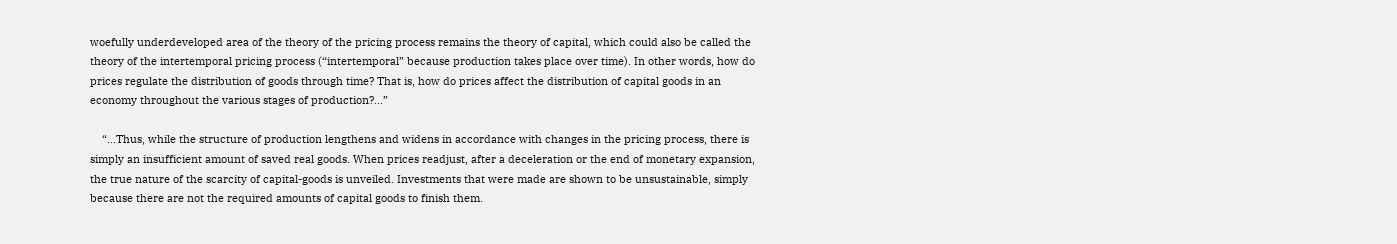woefully underdeveloped area of the theory of the pricing process remains the theory of capital, which could also be called the theory of the intertemporal pricing process (“intertemporal” because production takes place over time). In other words, how do prices regulate the distribution of goods through time? That is, how do prices affect the distribution of capital goods in an economy throughout the various stages of production?…”

    “…Thus, while the structure of production lengthens and widens in accordance with changes in the pricing process, there is simply an insufficient amount of saved real goods. When prices readjust, after a deceleration or the end of monetary expansion, the true nature of the scarcity of capital-goods is unveiled. Investments that were made are shown to be unsustainable, simply because there are not the required amounts of capital goods to finish them.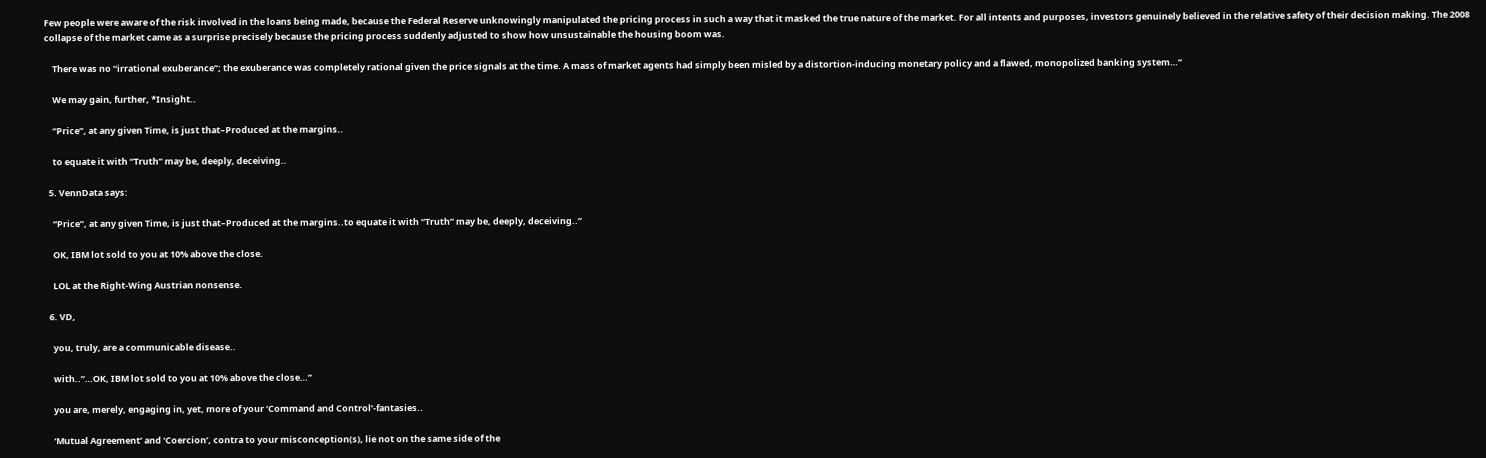Few people were aware of the risk involved in the loans being made, because the Federal Reserve unknowingly manipulated the pricing process in such a way that it masked the true nature of the market. For all intents and purposes, investors genuinely believed in the relative safety of their decision making. The 2008 collapse of the market came as a surprise precisely because the pricing process suddenly adjusted to show how unsustainable the housing boom was.

    There was no “irrational exuberance”; the exuberance was completely rational given the price signals at the time. A mass of market agents had simply been misled by a distortion-inducing monetary policy and a flawed, monopolized banking system…”

    We may gain, further, *Insight..

    “Price”, at any given Time, is just that–Produced at the margins..

    to equate it with “Truth” may be, deeply, deceiving..

  5. VennData says:

    “Price”, at any given Time, is just that–Produced at the margins..to equate it with “Truth” may be, deeply, deceiving..”

    OK, IBM lot sold to you at 10% above the close.

    LOL at the Right-Wing Austrian nonsense.

  6. VD,

    you, truly, are a communicable disease..

    with..”…OK, IBM lot sold to you at 10% above the close…”

    you are, merely, engaging in, yet, more of your ‘Command and Control’-fantasies..

    ‘Mutual Agreement’ and ‘Coercion’, contra to your misconception(s), lie not on the same side of the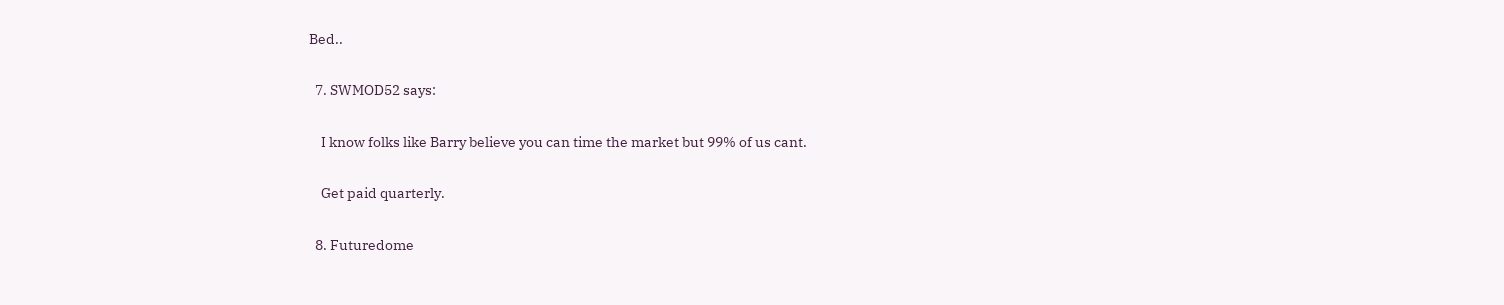Bed..

  7. SWMOD52 says:

    I know folks like Barry believe you can time the market but 99% of us cant.

    Get paid quarterly.

  8. Futuredome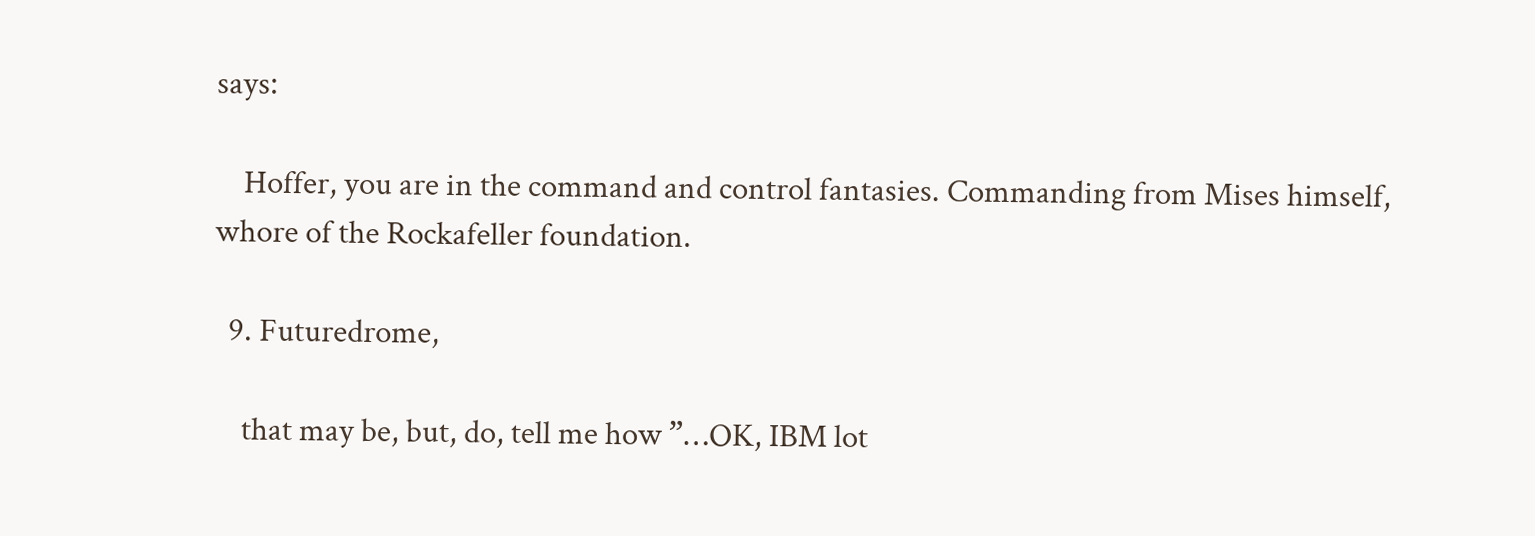says:

    Hoffer, you are in the command and control fantasies. Commanding from Mises himself, whore of the Rockafeller foundation.

  9. Futuredrome,

    that may be, but, do, tell me how ”…OK, IBM lot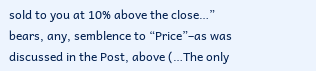sold to you at 10% above the close…” bears, any, semblence to “Price”–as was discussed in the Post, above (…The only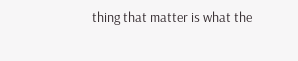thing that matter is what the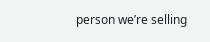person we’re selling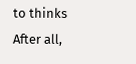to thinks After all,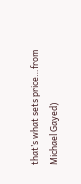that’s what sets price…from Michael Gayed)